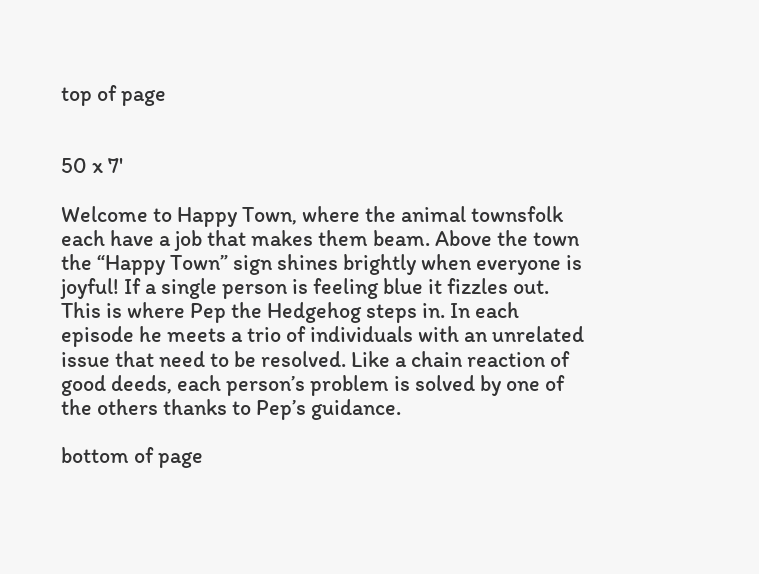top of page


50 x 7'

Welcome to Happy Town, where the animal townsfolk each have a job that makes them beam. Above the town the “Happy Town” sign shines brightly when everyone is joyful! If a single person is feeling blue it fizzles out. This is where Pep the Hedgehog steps in. In each episode he meets a trio of individuals with an unrelated issue that need to be resolved. Like a chain reaction of good deeds, each person’s problem is solved by one of the others thanks to Pep’s guidance.

bottom of page